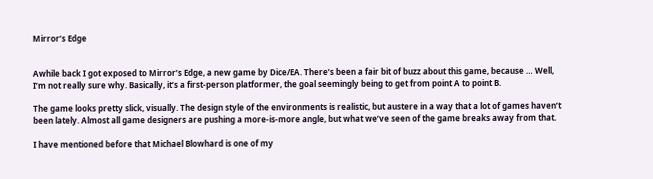Mirror’s Edge


Awhile back I got exposed to Mirror’s Edge, a new game by Dice/EA. There’s been a fair bit of buzz about this game, because … Well, I’m not really sure why. Basically, it’s a first-person platformer, the goal seemingly being to get from point A to point B.

The game looks pretty slick, visually. The design style of the environments is realistic, but austere in a way that a lot of games haven’t been lately. Almost all game designers are pushing a more-is-more angle, but what we’ve seen of the game breaks away from that.

I have mentioned before that Michael Blowhard is one of my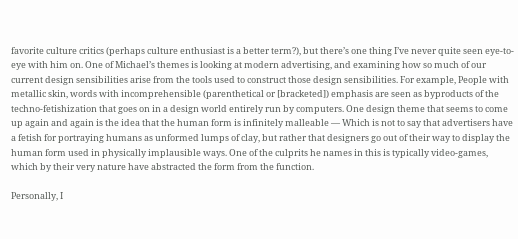favorite culture critics (perhaps culture enthusiast is a better term?), but there’s one thing I’ve never quite seen eye-to-eye with him on. One of Michael’s themes is looking at modern advertising, and examining how so much of our current design sensibilities arise from the tools used to construct those design sensibilities. For example, People with metallic skin, words with incomprehensible (parenthetical or [bracketed]) emphasis are seen as byproducts of the techno-fetishization that goes on in a design world entirely run by computers. One design theme that seems to come up again and again is the idea that the human form is infinitely malleable — Which is not to say that advertisers have a fetish for portraying humans as unformed lumps of clay, but rather that designers go out of their way to display the human form used in physically implausible ways. One of the culprits he names in this is typically video-games, which by their very nature have abstracted the form from the function.

Personally, I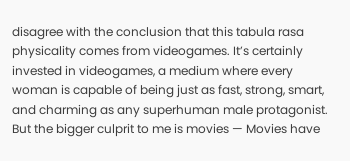disagree with the conclusion that this tabula rasa physicality comes from videogames. It’s certainly invested in videogames, a medium where every woman is capable of being just as fast, strong, smart, and charming as any superhuman male protagonist. But the bigger culprit to me is movies — Movies have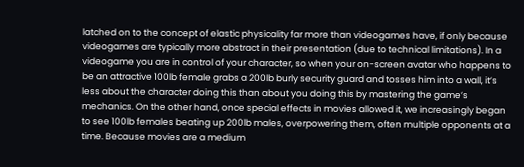latched on to the concept of elastic physicality far more than videogames have, if only because videogames are typically more abstract in their presentation (due to technical limitations). In a videogame you are in control of your character, so when your on-screen avatar who happens to be an attractive 100lb female grabs a 200lb burly security guard and tosses him into a wall, it’s less about the character doing this than about you doing this by mastering the game’s mechanics. On the other hand, once special effects in movies allowed it, we increasingly began to see 100lb females beating up 200lb males, overpowering them, often multiple opponents at a time. Because movies are a medium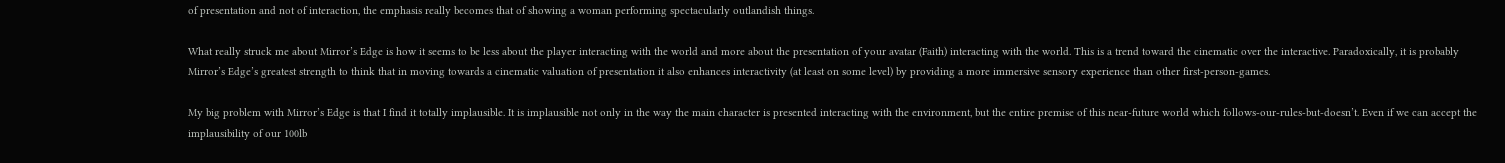of presentation and not of interaction, the emphasis really becomes that of showing a woman performing spectacularly outlandish things.

What really struck me about Mirror’s Edge is how it seems to be less about the player interacting with the world and more about the presentation of your avatar (Faith) interacting with the world. This is a trend toward the cinematic over the interactive. Paradoxically, it is probably Mirror’s Edge’s greatest strength to think that in moving towards a cinematic valuation of presentation it also enhances interactivity (at least on some level) by providing a more immersive sensory experience than other first-person-games.

My big problem with Mirror’s Edge is that I find it totally implausible. It is implausible not only in the way the main character is presented interacting with the environment, but the entire premise of this near-future world which follows-our-rules-but-doesn’t. Even if we can accept the implausibility of our 100lb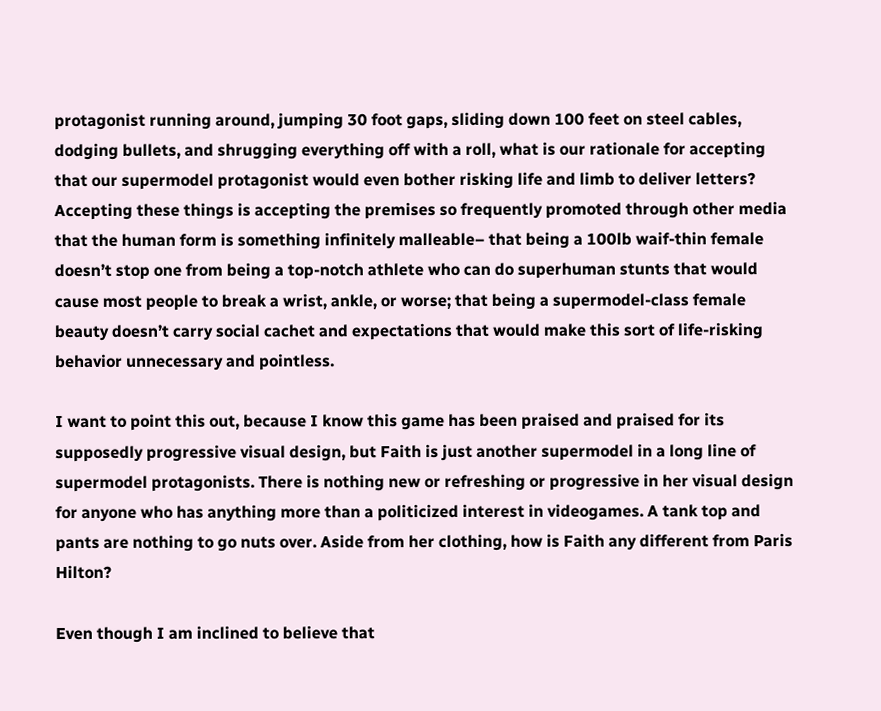protagonist running around, jumping 30 foot gaps, sliding down 100 feet on steel cables, dodging bullets, and shrugging everything off with a roll, what is our rationale for accepting that our supermodel protagonist would even bother risking life and limb to deliver letters? Accepting these things is accepting the premises so frequently promoted through other media that the human form is something infinitely malleable– that being a 100lb waif-thin female doesn’t stop one from being a top-notch athlete who can do superhuman stunts that would cause most people to break a wrist, ankle, or worse; that being a supermodel-class female beauty doesn’t carry social cachet and expectations that would make this sort of life-risking behavior unnecessary and pointless.

I want to point this out, because I know this game has been praised and praised for its supposedly progressive visual design, but Faith is just another supermodel in a long line of supermodel protagonists. There is nothing new or refreshing or progressive in her visual design for anyone who has anything more than a politicized interest in videogames. A tank top and pants are nothing to go nuts over. Aside from her clothing, how is Faith any different from Paris Hilton?

Even though I am inclined to believe that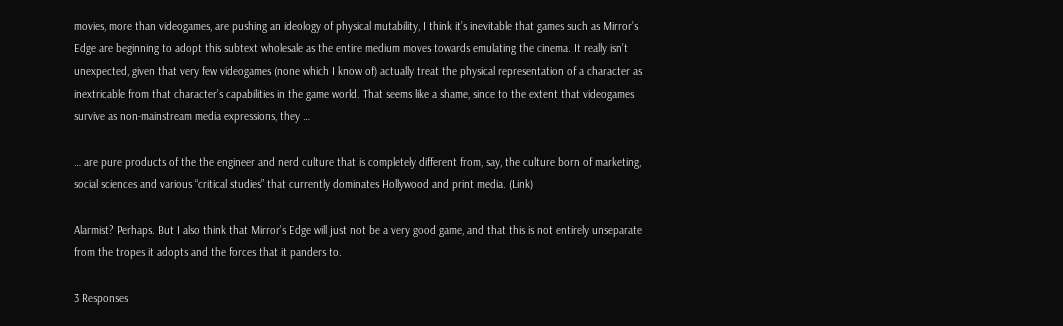movies, more than videogames, are pushing an ideology of physical mutability, I think it’s inevitable that games such as Mirror’s Edge are beginning to adopt this subtext wholesale as the entire medium moves towards emulating the cinema. It really isn’t unexpected, given that very few videogames (none which I know of) actually treat the physical representation of a character as inextricable from that character’s capabilities in the game world. That seems like a shame, since to the extent that videogames survive as non-mainstream media expressions, they …

… are pure products of the the engineer and nerd culture that is completely different from, say, the culture born of marketing, social sciences and various “critical studies” that currently dominates Hollywood and print media. (Link)

Alarmist? Perhaps. But I also think that Mirror’s Edge will just not be a very good game, and that this is not entirely unseparate from the tropes it adopts and the forces that it panders to.

3 Responses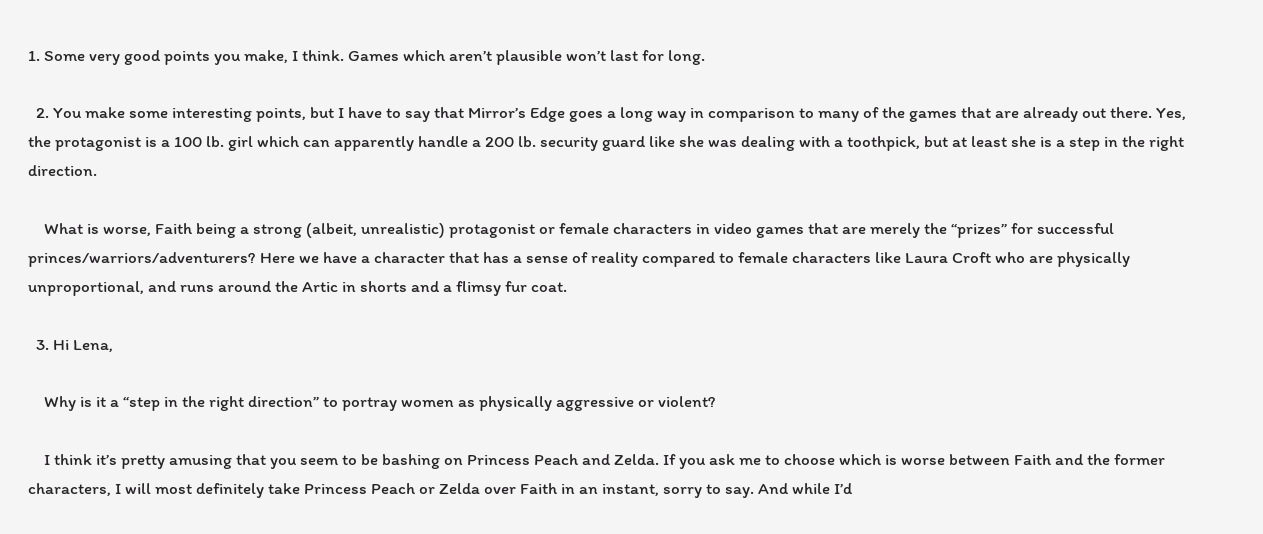1. Some very good points you make, I think. Games which aren’t plausible won’t last for long.

  2. You make some interesting points, but I have to say that Mirror’s Edge goes a long way in comparison to many of the games that are already out there. Yes, the protagonist is a 100 lb. girl which can apparently handle a 200 lb. security guard like she was dealing with a toothpick, but at least she is a step in the right direction.

    What is worse, Faith being a strong (albeit, unrealistic) protagonist or female characters in video games that are merely the “prizes” for successful princes/warriors/adventurers? Here we have a character that has a sense of reality compared to female characters like Laura Croft who are physically unproportional, and runs around the Artic in shorts and a flimsy fur coat.

  3. Hi Lena,

    Why is it a “step in the right direction” to portray women as physically aggressive or violent?

    I think it’s pretty amusing that you seem to be bashing on Princess Peach and Zelda. If you ask me to choose which is worse between Faith and the former characters, I will most definitely take Princess Peach or Zelda over Faith in an instant, sorry to say. And while I’d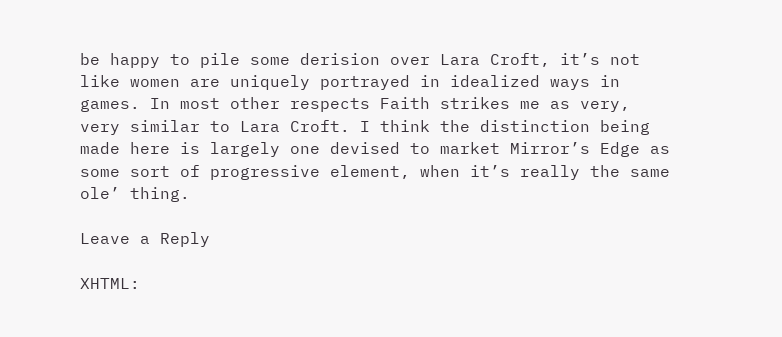be happy to pile some derision over Lara Croft, it’s not like women are uniquely portrayed in idealized ways in games. In most other respects Faith strikes me as very, very similar to Lara Croft. I think the distinction being made here is largely one devised to market Mirror’s Edge as some sort of progressive element, when it’s really the same ole’ thing.

Leave a Reply

XHTML: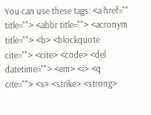You can use these tags: <a href="" title=""> <abbr title=""> <acronym title=""> <b> <blockquote cite=""> <cite> <code> <del datetime=""> <em> <i> <q cite=""> <s> <strike> <strong>